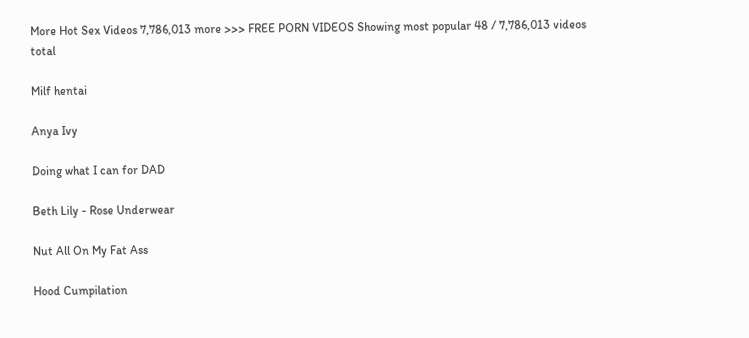More Hot Sex Videos 7,786,013 more >>> FREE PORN VIDEOS Showing most popular 48 / 7,786,013 videos total

Milf hentai

Anya Ivy

Doing what I can for DAD

Beth Lily - Rose Underwear

Nut All On My Fat Ass

Hood Cumpilation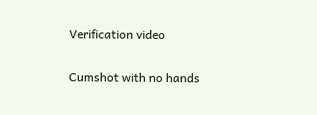Verification video

Cumshot with no hands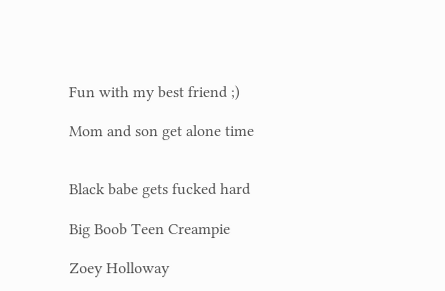Fun with my best friend ;)

Mom and son get alone time


Black babe gets fucked hard

Big Boob Teen Creampie

Zoey Holloway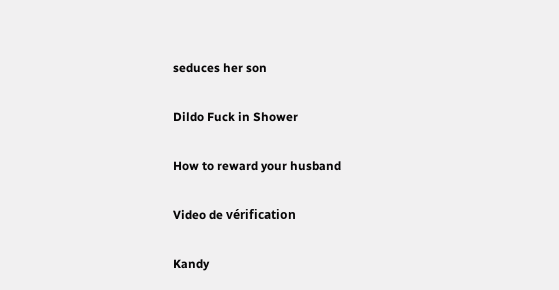seduces her son

Dildo Fuck in Shower

How to reward your husband

Video de vérification

Kandy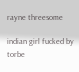rayne threesome

indian girl fucked by torbe